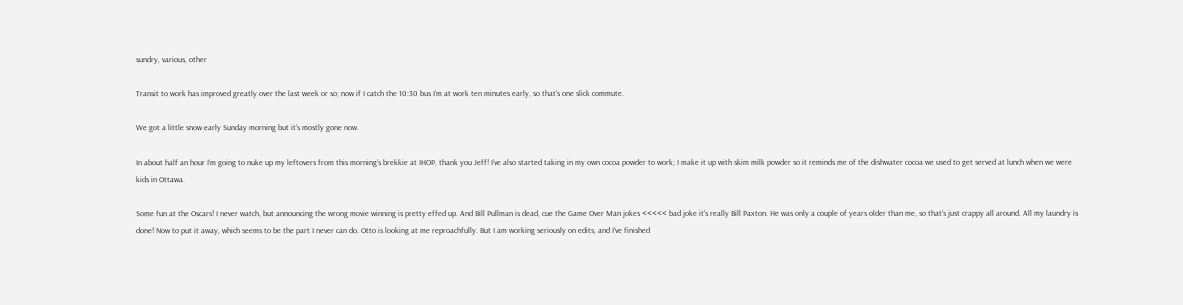sundry, various, other

Transit to work has improved greatly over the last week or so; now if I catch the 10:30 bus I’m at work ten minutes early, so that’s one slick commute.

We got a little snow early Sunday morning but it’s mostly gone now.

In about half an hour I’m going to nuke up my leftovers from this morning’s brekkie at IHOP, thank you Jeff! I’ve also started taking in my own cocoa powder to work; I make it up with skim milk powder so it reminds me of the dishwater cocoa we used to get served at lunch when we were kids in Ottawa.

Some fun at the Oscars! I never watch, but announcing the wrong movie winning is pretty effed up. And Bill Pullman is dead, cue the Game Over Man jokes <<<<< bad joke it's really Bill Paxton. He was only a couple of years older than me, so that's just crappy all around. All my laundry is done! Now to put it away, which seems to be the part I never can do. Otto is looking at me reproachfully. But I am working seriously on edits, and I've finished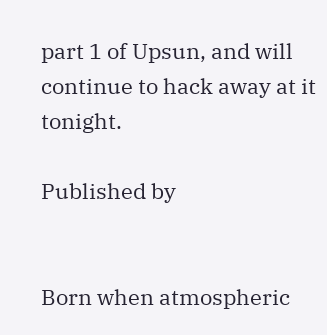part 1 of Upsun, and will continue to hack away at it tonight.

Published by


Born when atmospheric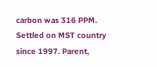carbon was 316 PPM. Settled on MST country since 1997. Parent,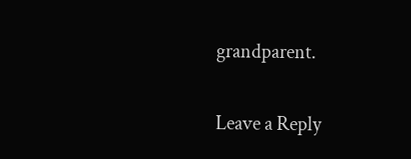grandparent.

Leave a Reply